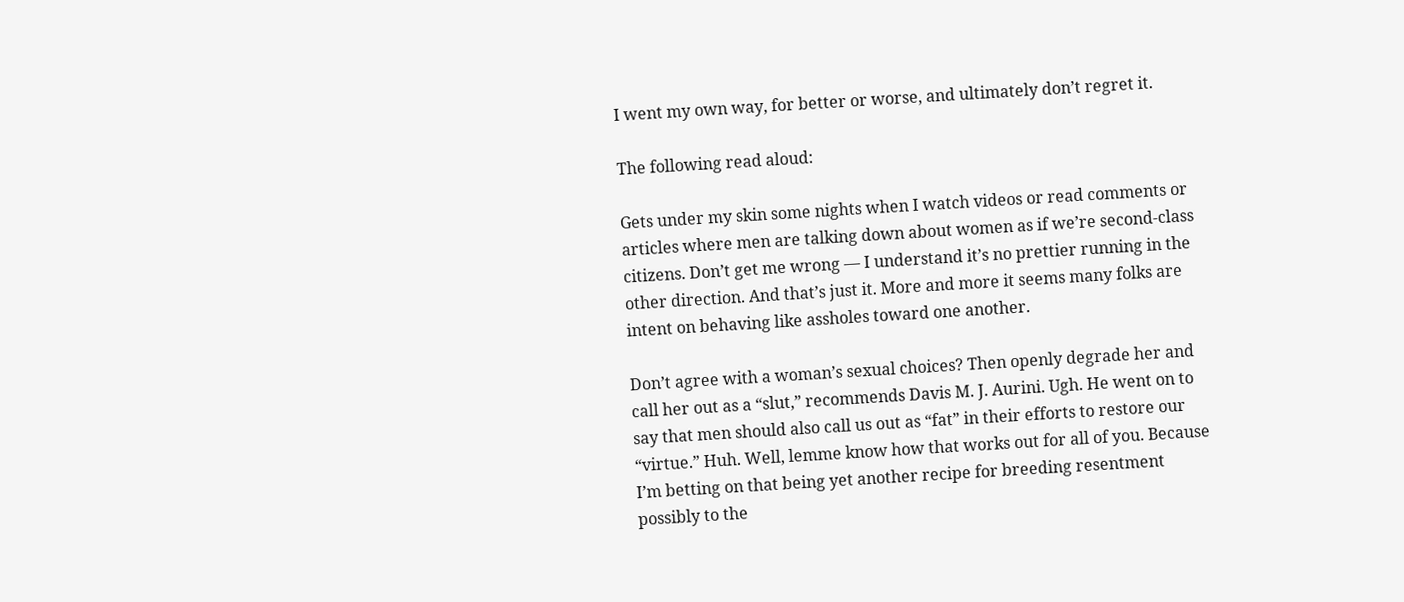I went my own way, for better or worse, and ultimately don’t regret it.

The following read aloud:

Gets under my skin some nights when I watch videos or read comments or articles where men are talking down about women as if we’re second-class citizens. Don’t get me wrong — I understand it’s no prettier running in the other direction. And that’s just it. More and more it seems many folks are intent on behaving like assholes toward one another.

Don’t agree with a woman’s sexual choices? Then openly degrade her and call her out as a “slut,” recommends Davis M. J. Aurini. Ugh. He went on to say that men should also call us out as “fat” in their efforts to restore our “virtue.” Huh. Well, lemme know how that works out for all of you. Because I’m betting on that being yet another recipe for breeding resentment possibly to the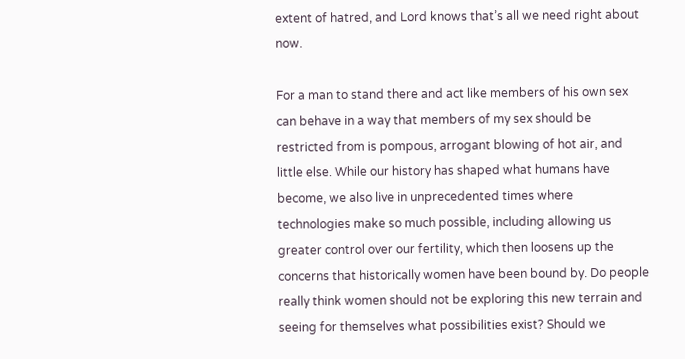extent of hatred, and Lord knows that’s all we need right about now.

For a man to stand there and act like members of his own sex can behave in a way that members of my sex should be restricted from is pompous, arrogant blowing of hot air, and little else. While our history has shaped what humans have become, we also live in unprecedented times where technologies make so much possible, including allowing us greater control over our fertility, which then loosens up the concerns that historically women have been bound by. Do people really think women should not be exploring this new terrain and seeing for themselves what possibilities exist? Should we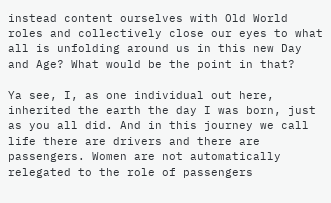instead content ourselves with Old World roles and collectively close our eyes to what all is unfolding around us in this new Day and Age? What would be the point in that?

Ya see, I, as one individual out here, inherited the earth the day I was born, just as you all did. And in this journey we call life there are drivers and there are passengers. Women are not automatically relegated to the role of passengers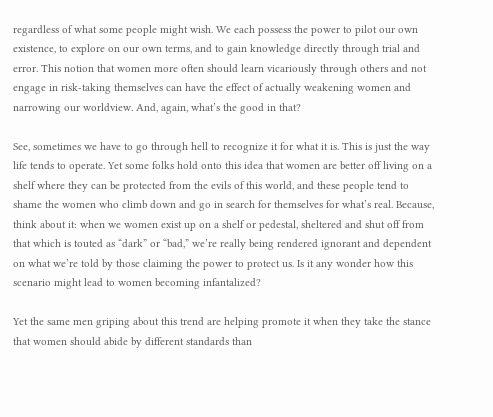regardless of what some people might wish. We each possess the power to pilot our own existence, to explore on our own terms, and to gain knowledge directly through trial and error. This notion that women more often should learn vicariously through others and not engage in risk-taking themselves can have the effect of actually weakening women and narrowing our worldview. And, again, what’s the good in that?

See, sometimes we have to go through hell to recognize it for what it is. This is just the way life tends to operate. Yet some folks hold onto this idea that women are better off living on a shelf where they can be protected from the evils of this world, and these people tend to shame the women who climb down and go in search for themselves for what’s real. Because, think about it: when we women exist up on a shelf or pedestal, sheltered and shut off from that which is touted as “dark” or “bad,” we’re really being rendered ignorant and dependent on what we’re told by those claiming the power to protect us. Is it any wonder how this scenario might lead to women becoming infantalized?

Yet the same men griping about this trend are helping promote it when they take the stance that women should abide by different standards than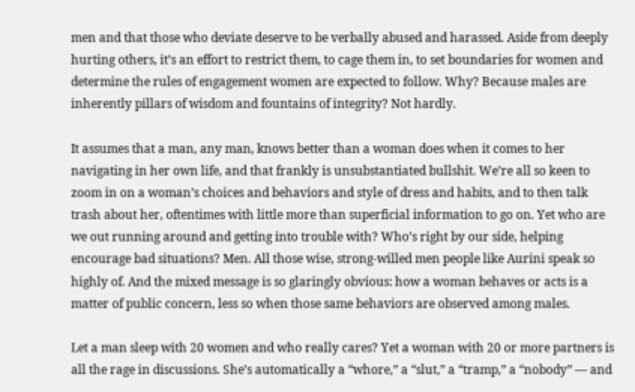men and that those who deviate deserve to be verbally abused and harassed. Aside from deeply hurting others, it’s an effort to restrict them, to cage them in, to set boundaries for women and determine the rules of engagement women are expected to follow. Why? Because males are inherently pillars of wisdom and fountains of integrity? Not hardly.

It assumes that a man, any man, knows better than a woman does when it comes to her navigating in her own life, and that frankly is unsubstantiated bullshit. We’re all so keen to zoom in on a woman’s choices and behaviors and style of dress and habits, and to then talk trash about her, oftentimes with little more than superficial information to go on. Yet who are we out running around and getting into trouble with? Who’s right by our side, helping encourage bad situations? Men. All those wise, strong-willed men people like Aurini speak so highly of. And the mixed message is so glaringly obvious: how a woman behaves or acts is a matter of public concern, less so when those same behaviors are observed among males.

Let a man sleep with 20 women and who really cares? Yet a woman with 20 or more partners is all the rage in discussions. She’s automatically a “whore,” a “slut,” a “tramp,” a “nobody” — and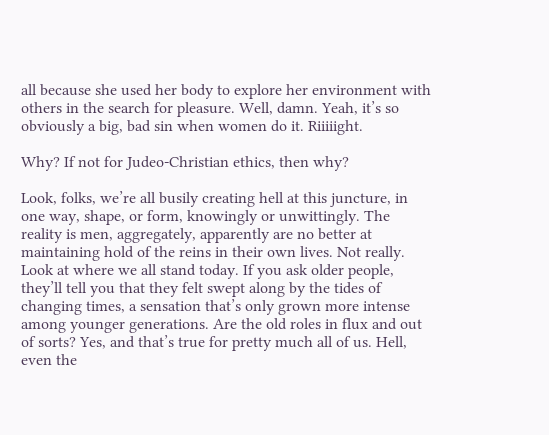all because she used her body to explore her environment with others in the search for pleasure. Well, damn. Yeah, it’s so obviously a big, bad sin when women do it. Riiiiight.

Why? If not for Judeo-Christian ethics, then why?

Look, folks, we’re all busily creating hell at this juncture, in one way, shape, or form, knowingly or unwittingly. The reality is men, aggregately, apparently are no better at maintaining hold of the reins in their own lives. Not really. Look at where we all stand today. If you ask older people, they’ll tell you that they felt swept along by the tides of changing times, a sensation that’s only grown more intense among younger generations. Are the old roles in flux and out of sorts? Yes, and that’s true for pretty much all of us. Hell, even the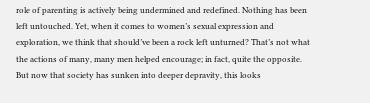role of parenting is actively being undermined and redefined. Nothing has been left untouched. Yet, when it comes to women’s sexual expression and exploration, we think that should’ve been a rock left unturned? That’s not what the actions of many, many men helped encourage; in fact, quite the opposite. But now that society has sunken into deeper depravity, this looks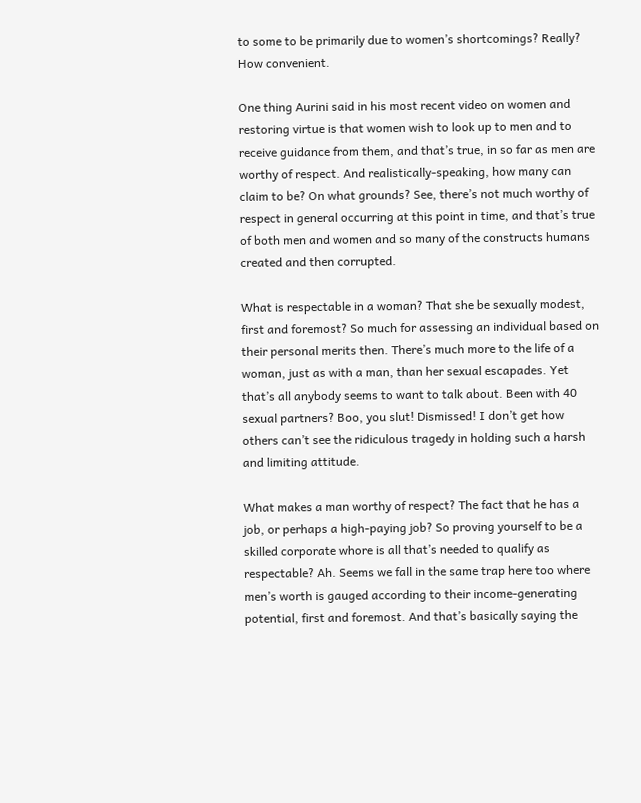to some to be primarily due to women’s shortcomings? Really? How convenient.

One thing Aurini said in his most recent video on women and restoring virtue is that women wish to look up to men and to receive guidance from them, and that’s true, in so far as men are worthy of respect. And realistically-speaking, how many can claim to be? On what grounds? See, there’s not much worthy of respect in general occurring at this point in time, and that’s true of both men and women and so many of the constructs humans created and then corrupted.

What is respectable in a woman? That she be sexually modest, first and foremost? So much for assessing an individual based on their personal merits then. There’s much more to the life of a woman, just as with a man, than her sexual escapades. Yet that’s all anybody seems to want to talk about. Been with 40 sexual partners? Boo, you slut! Dismissed! I don’t get how others can’t see the ridiculous tragedy in holding such a harsh and limiting attitude.

What makes a man worthy of respect? The fact that he has a job, or perhaps a high-paying job? So proving yourself to be a skilled corporate whore is all that’s needed to qualify as respectable? Ah. Seems we fall in the same trap here too where men’s worth is gauged according to their income-generating potential, first and foremost. And that’s basically saying the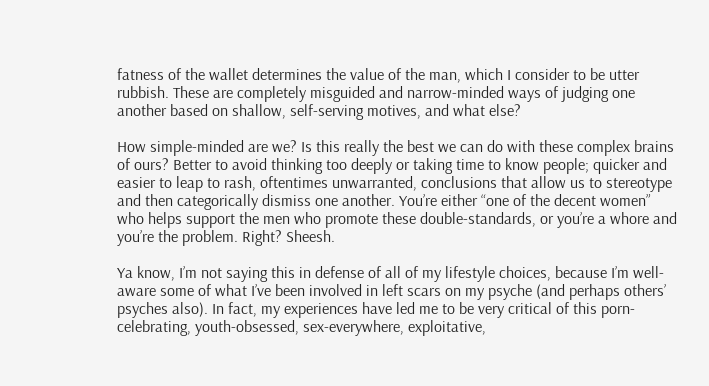fatness of the wallet determines the value of the man, which I consider to be utter rubbish. These are completely misguided and narrow-minded ways of judging one another based on shallow, self-serving motives, and what else?

How simple-minded are we? Is this really the best we can do with these complex brains of ours? Better to avoid thinking too deeply or taking time to know people; quicker and easier to leap to rash, oftentimes unwarranted, conclusions that allow us to stereotype and then categorically dismiss one another. You’re either “one of the decent women” who helps support the men who promote these double-standards, or you’re a whore and you’re the problem. Right? Sheesh.

Ya know, I’m not saying this in defense of all of my lifestyle choices, because I’m well-aware some of what I’ve been involved in left scars on my psyche (and perhaps others’ psyches also). In fact, my experiences have led me to be very critical of this porn-celebrating, youth-obsessed, sex-everywhere, exploitative,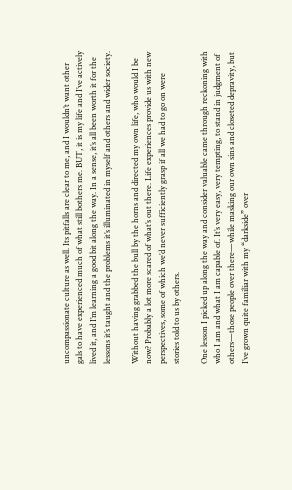uncompassionate culture as well. Its pitfalls are clear to me, and I wouldn’t want other gals to have experienced much of what still bothers me. BUT, it is my life and I’ve actively lived it, and I’m learning a good bit along the way. In a sense, it’s all been worth it for the lessons it’s taught and the problems it’s illuminated in myself and others and wider society.

Without having grabbed the bull by the horns and directed my own life, who would I be now? Probably a lot more scared of what’s out there. Life experiences provide us with new perspectives, some of which we’d never sufficiently grasp if all we had to go on were stories told to us by others.

One lesson I picked up along the way and consider valuable came through reckoning with who I am and what I am capable of. It’s very easy, very tempting, to stand in judgment of others—those people over there—while masking our own sins and closeted depravity, but I’ve grown quite familiar with my “darkside” over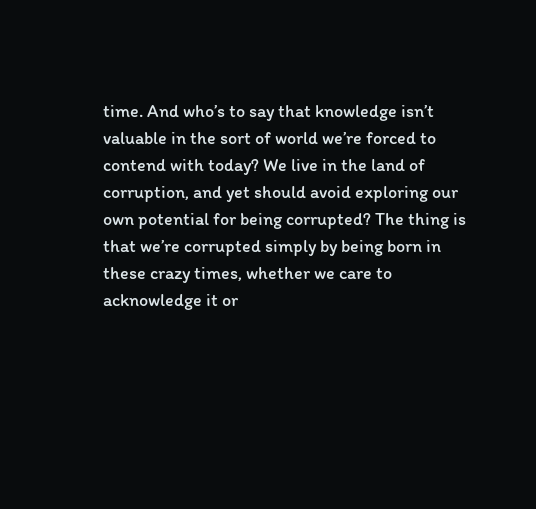time. And who’s to say that knowledge isn’t valuable in the sort of world we’re forced to contend with today? We live in the land of corruption, and yet should avoid exploring our own potential for being corrupted? The thing is that we’re corrupted simply by being born in these crazy times, whether we care to acknowledge it or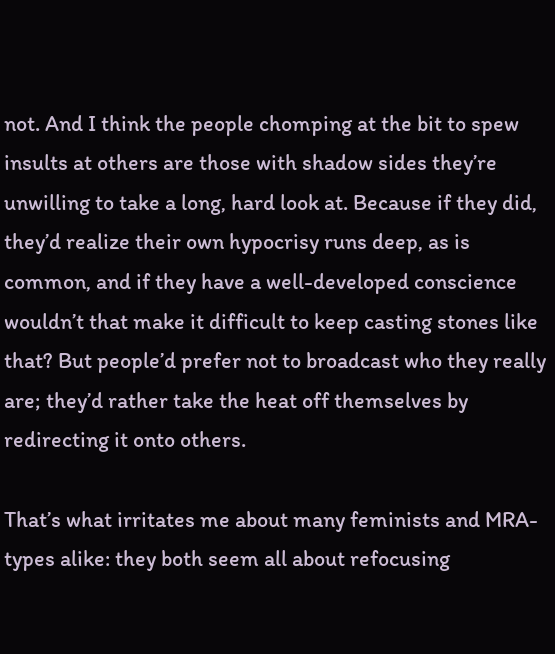not. And I think the people chomping at the bit to spew insults at others are those with shadow sides they’re unwilling to take a long, hard look at. Because if they did, they’d realize their own hypocrisy runs deep, as is common, and if they have a well-developed conscience wouldn’t that make it difficult to keep casting stones like that? But people’d prefer not to broadcast who they really are; they’d rather take the heat off themselves by redirecting it onto others.

That’s what irritates me about many feminists and MRA-types alike: they both seem all about refocusing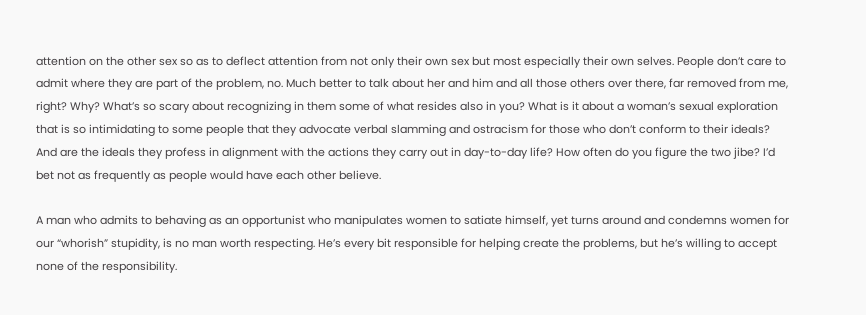attention on the other sex so as to deflect attention from not only their own sex but most especially their own selves. People don’t care to admit where they are part of the problem, no. Much better to talk about her and him and all those others over there, far removed from me, right? Why? What’s so scary about recognizing in them some of what resides also in you? What is it about a woman’s sexual exploration that is so intimidating to some people that they advocate verbal slamming and ostracism for those who don’t conform to their ideals? And are the ideals they profess in alignment with the actions they carry out in day-to-day life? How often do you figure the two jibe? I’d bet not as frequently as people would have each other believe.

A man who admits to behaving as an opportunist who manipulates women to satiate himself, yet turns around and condemns women for our “whorish” stupidity, is no man worth respecting. He’s every bit responsible for helping create the problems, but he’s willing to accept none of the responsibility.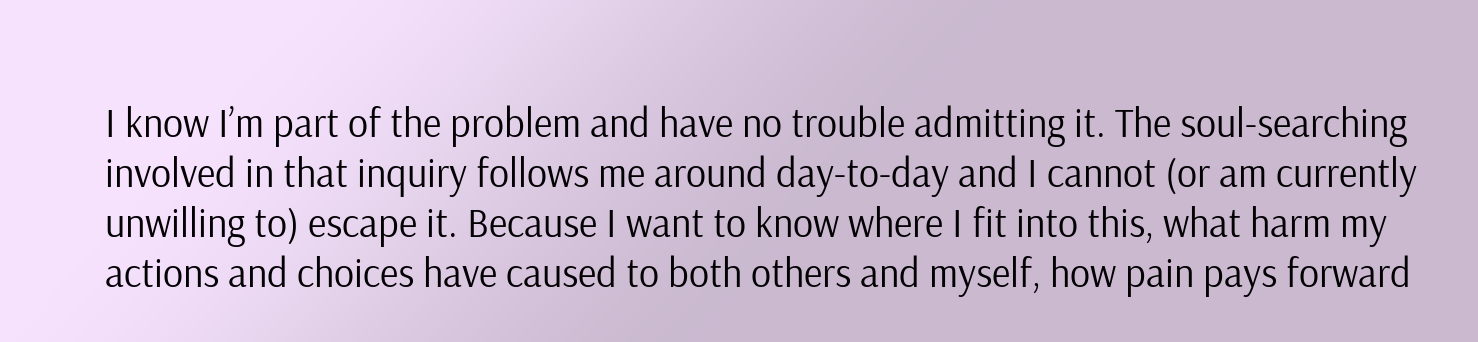I know I’m part of the problem and have no trouble admitting it. The soul-searching involved in that inquiry follows me around day-to-day and I cannot (or am currently unwilling to) escape it. Because I want to know where I fit into this, what harm my actions and choices have caused to both others and myself, how pain pays forward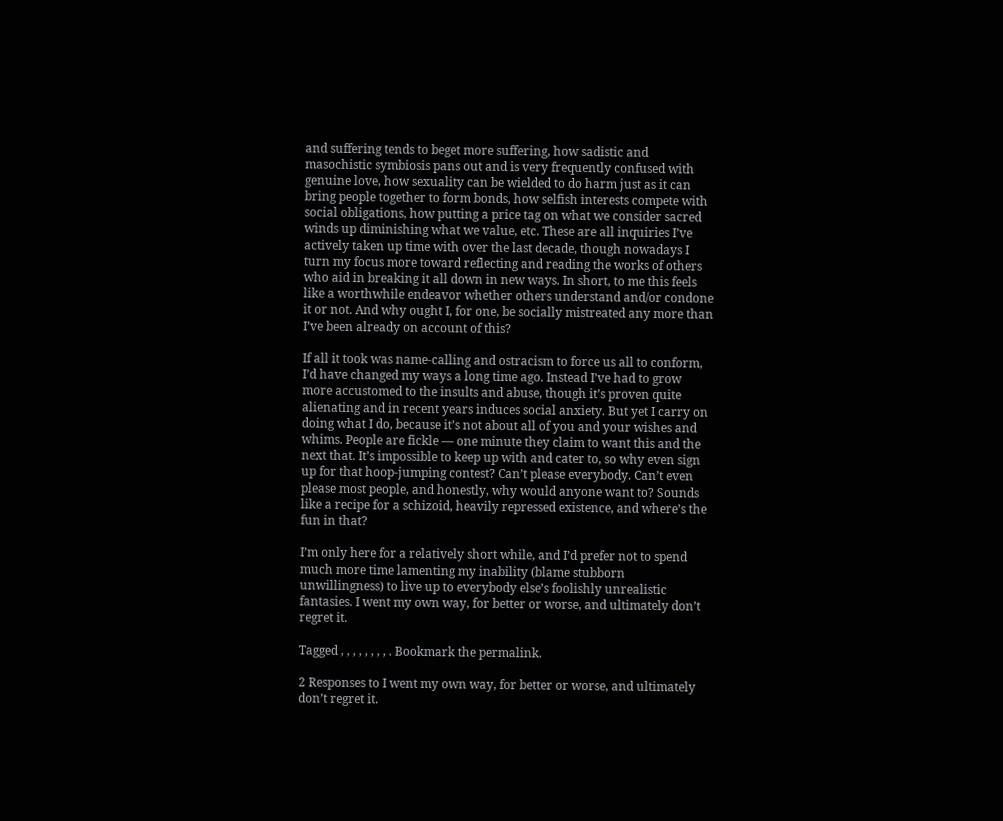and suffering tends to beget more suffering, how sadistic and masochistic symbiosis pans out and is very frequently confused with genuine love, how sexuality can be wielded to do harm just as it can bring people together to form bonds, how selfish interests compete with social obligations, how putting a price tag on what we consider sacred winds up diminishing what we value, etc. These are all inquiries I’ve actively taken up time with over the last decade, though nowadays I turn my focus more toward reflecting and reading the works of others who aid in breaking it all down in new ways. In short, to me this feels like a worthwhile endeavor whether others understand and/or condone it or not. And why ought I, for one, be socially mistreated any more than I’ve been already on account of this?

If all it took was name-calling and ostracism to force us all to conform, I’d have changed my ways a long time ago. Instead I’ve had to grow more accustomed to the insults and abuse, though it’s proven quite alienating and in recent years induces social anxiety. But yet I carry on doing what I do, because it’s not about all of you and your wishes and whims. People are fickle — one minute they claim to want this and the next that. It’s impossible to keep up with and cater to, so why even sign up for that hoop-jumping contest? Can’t please everybody. Can’t even please most people, and honestly, why would anyone want to? Sounds like a recipe for a schizoid, heavily repressed existence, and where’s the fun in that?

I’m only here for a relatively short while, and I’d prefer not to spend much more time lamenting my inability (blame stubborn unwillingness) to live up to everybody else’s foolishly unrealistic fantasies. I went my own way, for better or worse, and ultimately don’t regret it.

Tagged , , , , , , , , . Bookmark the permalink.

2 Responses to I went my own way, for better or worse, and ultimately don’t regret it.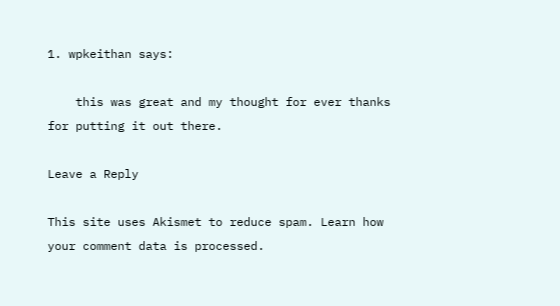1. wpkeithan says:

    this was great and my thought for ever thanks for putting it out there.

Leave a Reply

This site uses Akismet to reduce spam. Learn how your comment data is processed.